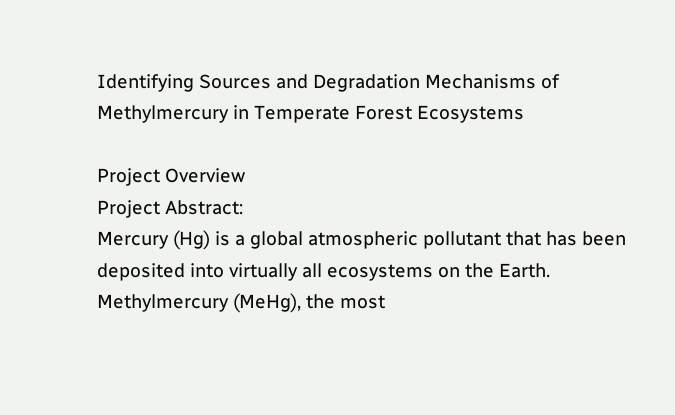Identifying Sources and Degradation Mechanisms of Methylmercury in Temperate Forest Ecosystems

Project Overview
Project Abstract:
Mercury (Hg) is a global atmospheric pollutant that has been deposited into virtually all ecosystems on the Earth. Methylmercury (MeHg), the most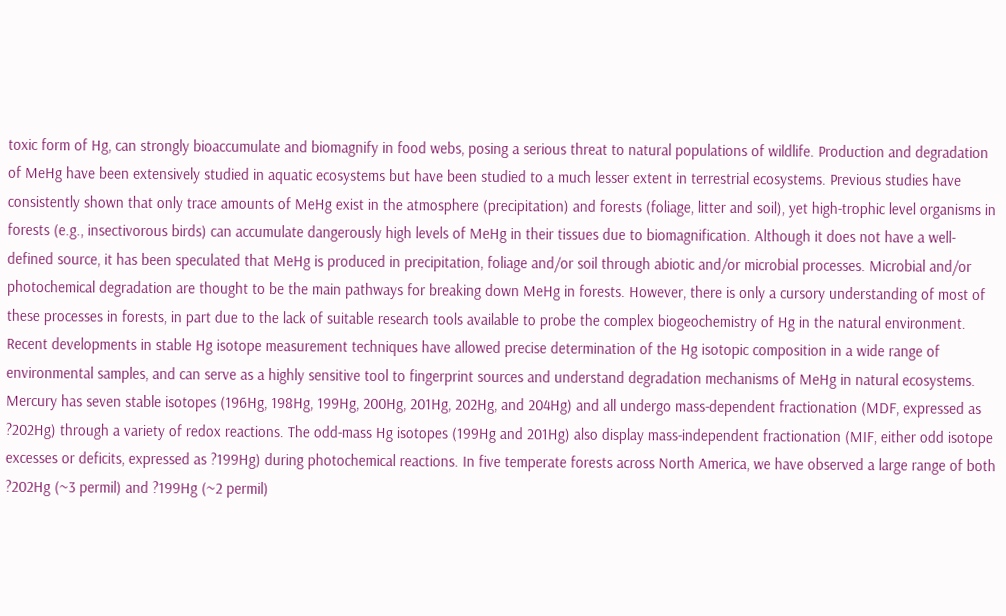toxic form of Hg, can strongly bioaccumulate and biomagnify in food webs, posing a serious threat to natural populations of wildlife. Production and degradation of MeHg have been extensively studied in aquatic ecosystems but have been studied to a much lesser extent in terrestrial ecosystems. Previous studies have consistently shown that only trace amounts of MeHg exist in the atmosphere (precipitation) and forests (foliage, litter and soil), yet high-trophic level organisms in forests (e.g., insectivorous birds) can accumulate dangerously high levels of MeHg in their tissues due to biomagnification. Although it does not have a well-defined source, it has been speculated that MeHg is produced in precipitation, foliage and/or soil through abiotic and/or microbial processes. Microbial and/or photochemical degradation are thought to be the main pathways for breaking down MeHg in forests. However, there is only a cursory understanding of most of these processes in forests, in part due to the lack of suitable research tools available to probe the complex biogeochemistry of Hg in the natural environment. Recent developments in stable Hg isotope measurement techniques have allowed precise determination of the Hg isotopic composition in a wide range of environmental samples, and can serve as a highly sensitive tool to fingerprint sources and understand degradation mechanisms of MeHg in natural ecosystems. Mercury has seven stable isotopes (196Hg, 198Hg, 199Hg, 200Hg, 201Hg, 202Hg, and 204Hg) and all undergo mass-dependent fractionation (MDF, expressed as ?202Hg) through a variety of redox reactions. The odd-mass Hg isotopes (199Hg and 201Hg) also display mass-independent fractionation (MIF, either odd isotope excesses or deficits, expressed as ?199Hg) during photochemical reactions. In five temperate forests across North America, we have observed a large range of both ?202Hg (~3 permil) and ?199Hg (~2 permil)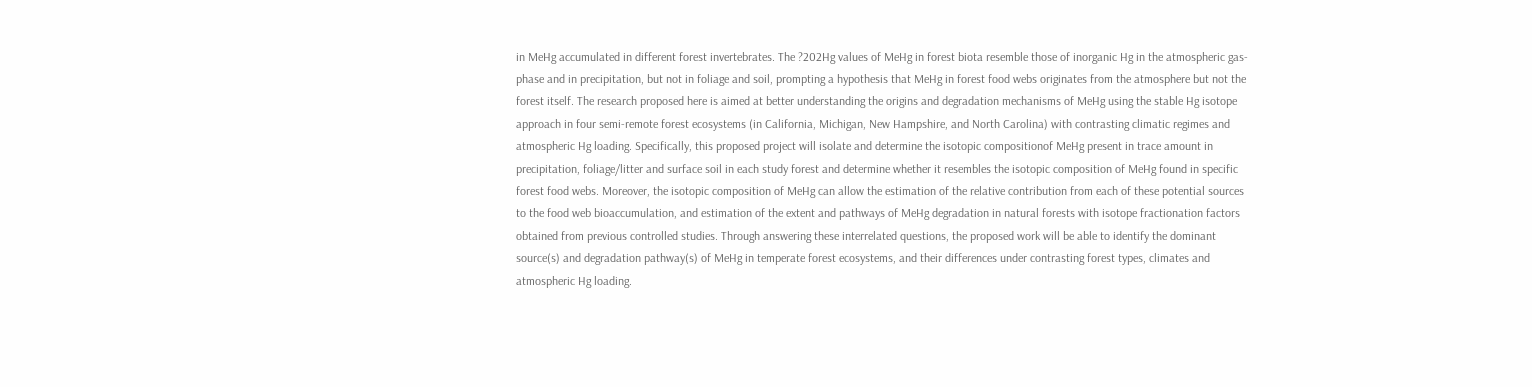in MeHg accumulated in different forest invertebrates. The ?202Hg values of MeHg in forest biota resemble those of inorganic Hg in the atmospheric gas-phase and in precipitation, but not in foliage and soil, prompting a hypothesis that MeHg in forest food webs originates from the atmosphere but not the forest itself. The research proposed here is aimed at better understanding the origins and degradation mechanisms of MeHg using the stable Hg isotope approach in four semi-remote forest ecosystems (in California, Michigan, New Hampshire, and North Carolina) with contrasting climatic regimes and atmospheric Hg loading. Specifically, this proposed project will isolate and determine the isotopic compositionof MeHg present in trace amount in precipitation, foliage/litter and surface soil in each study forest and determine whether it resembles the isotopic composition of MeHg found in specific forest food webs. Moreover, the isotopic composition of MeHg can allow the estimation of the relative contribution from each of these potential sources to the food web bioaccumulation, and estimation of the extent and pathways of MeHg degradation in natural forests with isotope fractionation factors obtained from previous controlled studies. Through answering these interrelated questions, the proposed work will be able to identify the dominant source(s) and degradation pathway(s) of MeHg in temperate forest ecosystems, and their differences under contrasting forest types, climates and atmospheric Hg loading.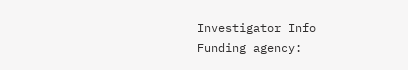Investigator Info
Funding agency: